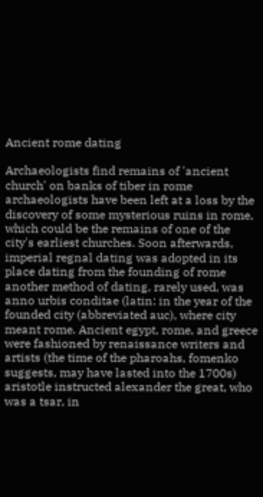Ancient rome dating

Archaeologists find remains of 'ancient church' on banks of tiber in rome archaeologists have been left at a loss by the discovery of some mysterious ruins in rome, which could be the remains of one of the city's earliest churches. Soon afterwards, imperial regnal dating was adopted in its place dating from the founding of rome another method of dating, rarely used, was anno urbis conditae (latin: in the year of the founded city (abbreviated auc), where city meant rome. Ancient egypt, rome, and greece were fashioned by renaissance writers and artists (the time of the pharoahs, fomenko suggests, may have lasted into the 1700s) aristotle instructed alexander the great, who was a tsar, in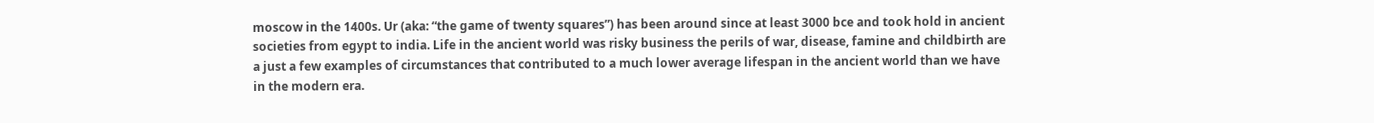moscow in the 1400s. Ur (aka: “the game of twenty squares”) has been around since at least 3000 bce and took hold in ancient societies from egypt to india. Life in the ancient world was risky business the perils of war, disease, famine and childbirth are a just a few examples of circumstances that contributed to a much lower average lifespan in the ancient world than we have in the modern era.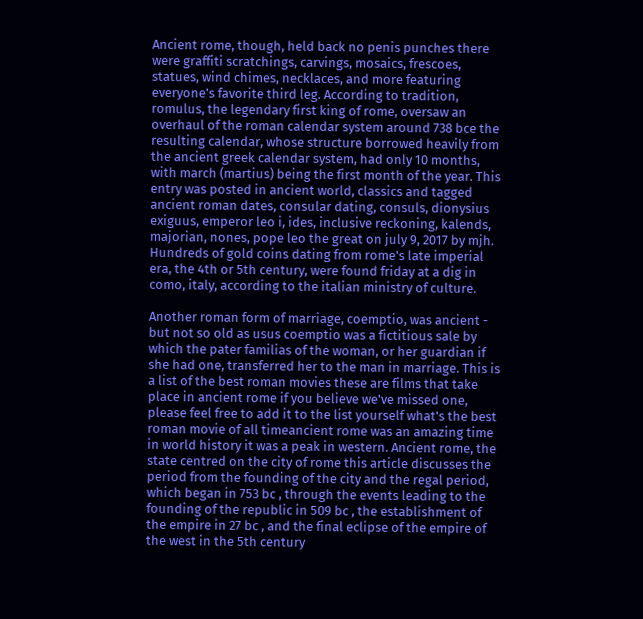Ancient rome, though, held back no penis punches there were graffiti scratchings, carvings, mosaics, frescoes, statues, wind chimes, necklaces, and more featuring everyone’s favorite third leg. According to tradition, romulus, the legendary first king of rome, oversaw an overhaul of the roman calendar system around 738 bce the resulting calendar, whose structure borrowed heavily from the ancient greek calendar system, had only 10 months, with march (martius) being the first month of the year. This entry was posted in ancient world, classics and tagged ancient roman dates, consular dating, consuls, dionysius exiguus, emperor leo i, ides, inclusive reckoning, kalends, majorian, nones, pope leo the great on july 9, 2017 by mjh. Hundreds of gold coins dating from rome's late imperial era, the 4th or 5th century, were found friday at a dig in como, italy, according to the italian ministry of culture.

Another roman form of marriage, coemptio, was ancient - but not so old as usus coemptio was a fictitious sale by which the pater familias of the woman, or her guardian if she had one, transferred her to the man in marriage. This is a list of the best roman movies these are films that take place in ancient rome if you believe we've missed one, please feel free to add it to the list yourself what's the best roman movie of all timeancient rome was an amazing time in world history it was a peak in western. Ancient rome, the state centred on the city of rome this article discusses the period from the founding of the city and the regal period, which began in 753 bc , through the events leading to the founding of the republic in 509 bc , the establishment of the empire in 27 bc , and the final eclipse of the empire of the west in the 5th century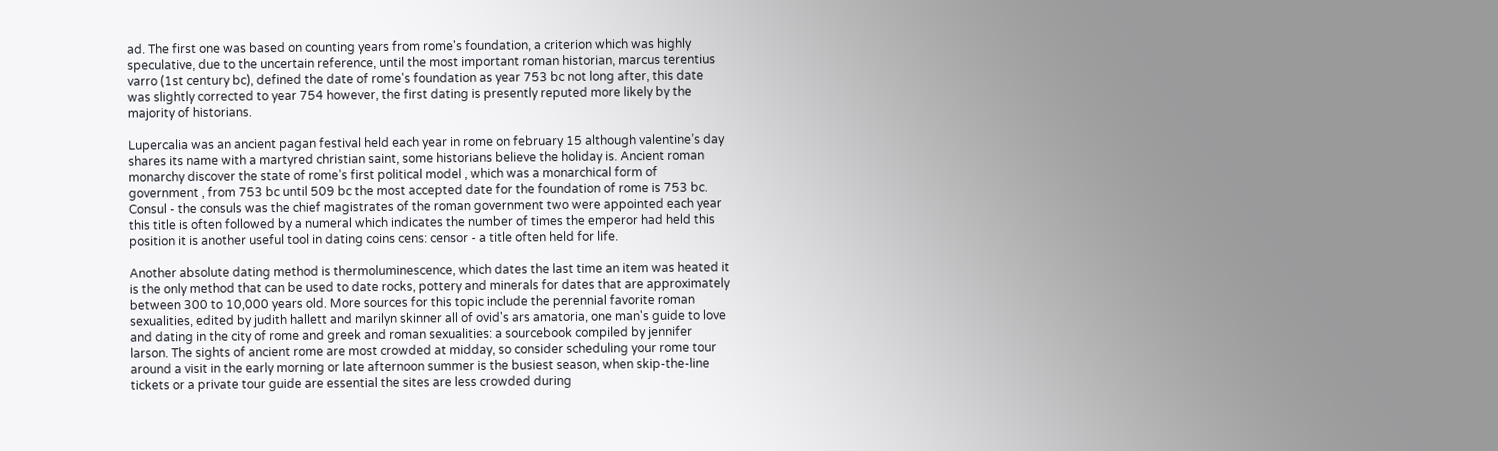ad. The first one was based on counting years from rome's foundation, a criterion which was highly speculative, due to the uncertain reference, until the most important roman historian, marcus terentius varro (1st century bc), defined the date of rome's foundation as year 753 bc not long after, this date was slightly corrected to year 754 however, the first dating is presently reputed more likely by the majority of historians.

Lupercalia was an ancient pagan festival held each year in rome on february 15 although valentine’s day shares its name with a martyred christian saint, some historians believe the holiday is. Ancient roman monarchy discover the state of rome’s first political model , which was a monarchical form of government , from 753 bc until 509 bc the most accepted date for the foundation of rome is 753 bc. Consul - the consuls was the chief magistrates of the roman government two were appointed each year this title is often followed by a numeral which indicates the number of times the emperor had held this position it is another useful tool in dating coins cens: censor - a title often held for life.

Another absolute dating method is thermoluminescence, which dates the last time an item was heated it is the only method that can be used to date rocks, pottery and minerals for dates that are approximately between 300 to 10,000 years old. More sources for this topic include the perennial favorite roman sexualities, edited by judith hallett and marilyn skinner all of ovid's ars amatoria, one man's guide to love and dating in the city of rome and greek and roman sexualities: a sourcebook compiled by jennifer larson. The sights of ancient rome are most crowded at midday, so consider scheduling your rome tour around a visit in the early morning or late afternoon summer is the busiest season, when skip-the-line tickets or a private tour guide are essential the sites are less crowded during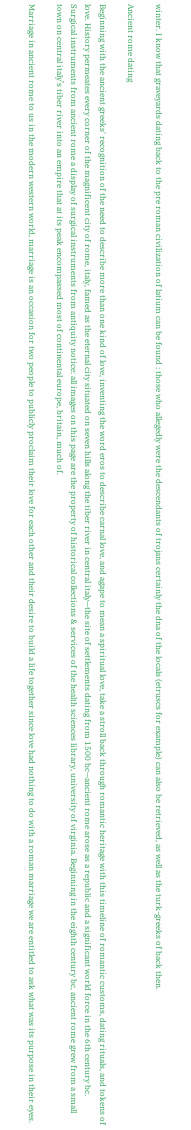winter. I know that graveyards dating back to the pre roman civilization of latium can be found : those who allegedly were the descendants of trojans certainly the dna of the locals (etruscs for example) can also be retrieved, as well as the turk-greeks of back then.

Ancient rome dating

Beginning with the ancient greeks' recognition of the need to describe more than one kind of love, inventing the word eros to describe carnal love, and agape to mean a spiritual love, take a stroll back through romantic heritage with this timeline of romantic customs, dating rituals, and tokens of love. History permeates every corner of the magnificent city of rome, italy, famed as the eternal city situated on seven hills along the tiber river in central italy—the site of settlements dating from 1500 bc—ancient rome arose as a republic and a significant world force in the 6th century bc. Surgical instruments from ancient rome a display of surgical instruments from antiquity notice: all images on this page are the property of historical collections & services of the health sciences library, university of virginia. Beginning in the eighth century bc, ancient rome grew from a small town on central italy’s tiber river into an empire that at its peak encompassed most of continental europe, britain, much of.

Marriage in ancient rome to us in the modern western world, marriage is an occasion for two people to publicly proclaim their love for each other and their desire to build a life together since love had nothing to do with a roman marriage we are entitled to ask what was its purpose in their eyes.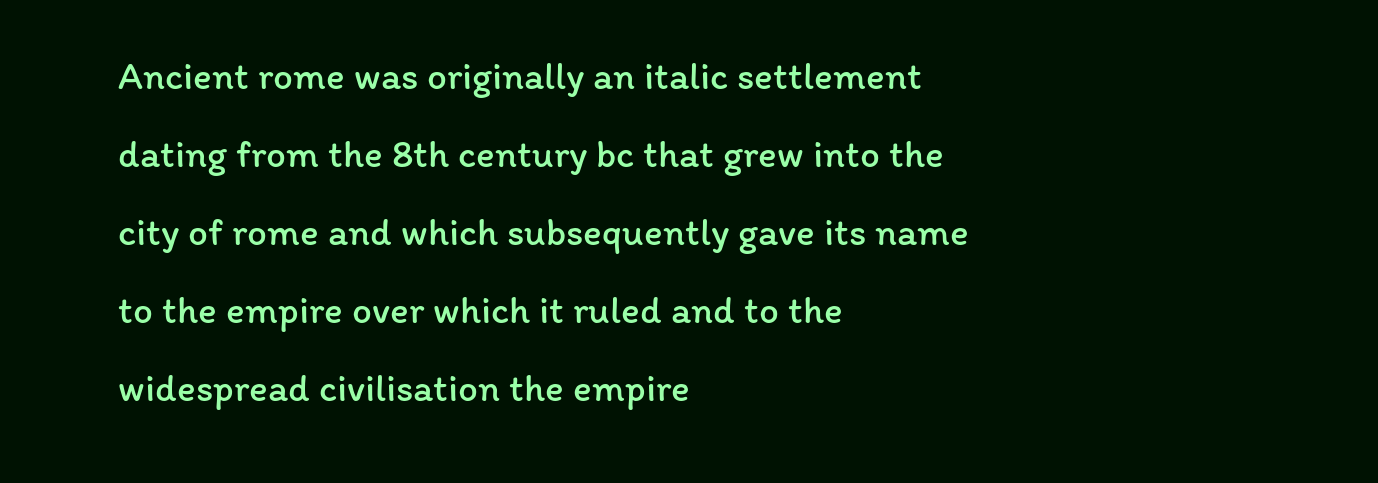Ancient rome was originally an italic settlement dating from the 8th century bc that grew into the city of rome and which subsequently gave its name to the empire over which it ruled and to the widespread civilisation the empire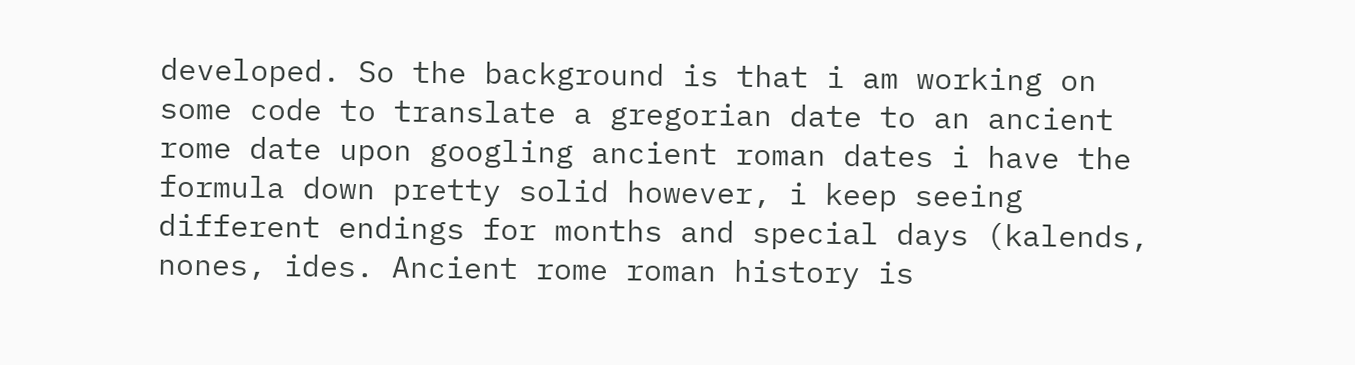developed. So the background is that i am working on some code to translate a gregorian date to an ancient rome date upon googling ancient roman dates i have the formula down pretty solid however, i keep seeing different endings for months and special days (kalends, nones, ides. Ancient rome roman history is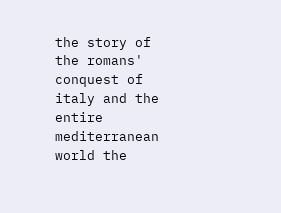the story of the romans' conquest of italy and the entire mediterranean world the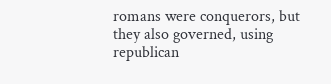romans were conquerors, but they also governed, using republican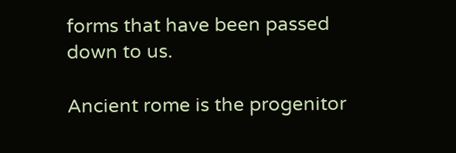forms that have been passed down to us.

Ancient rome is the progenitor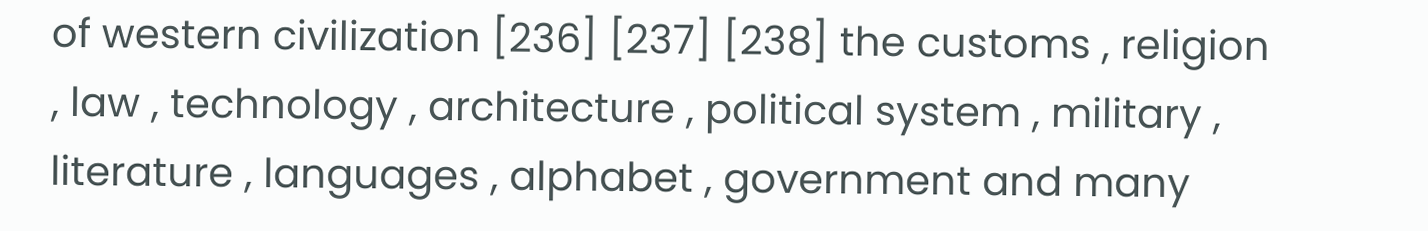of western civilization [236] [237] [238] the customs , religion , law , technology , architecture , political system , military , literature , languages , alphabet , government and many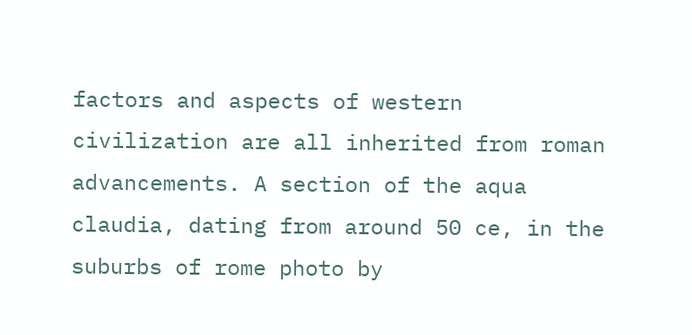factors and aspects of western civilization are all inherited from roman advancements. A section of the aqua claudia, dating from around 50 ce, in the suburbs of rome photo by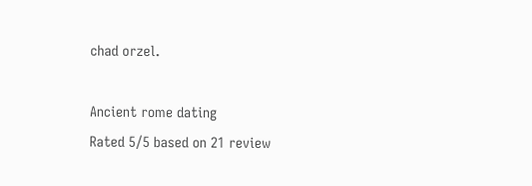chad orzel.

Ancient rome dating
Rated 5/5 based on 21 review